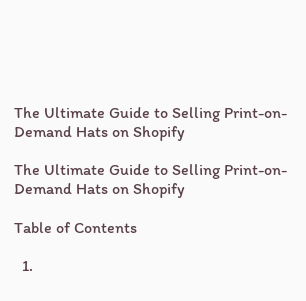The Ultimate Guide to Selling Print-on-Demand Hats on Shopify

The Ultimate Guide to Selling Print-on-Demand Hats on Shopify

Table of Contents

  1.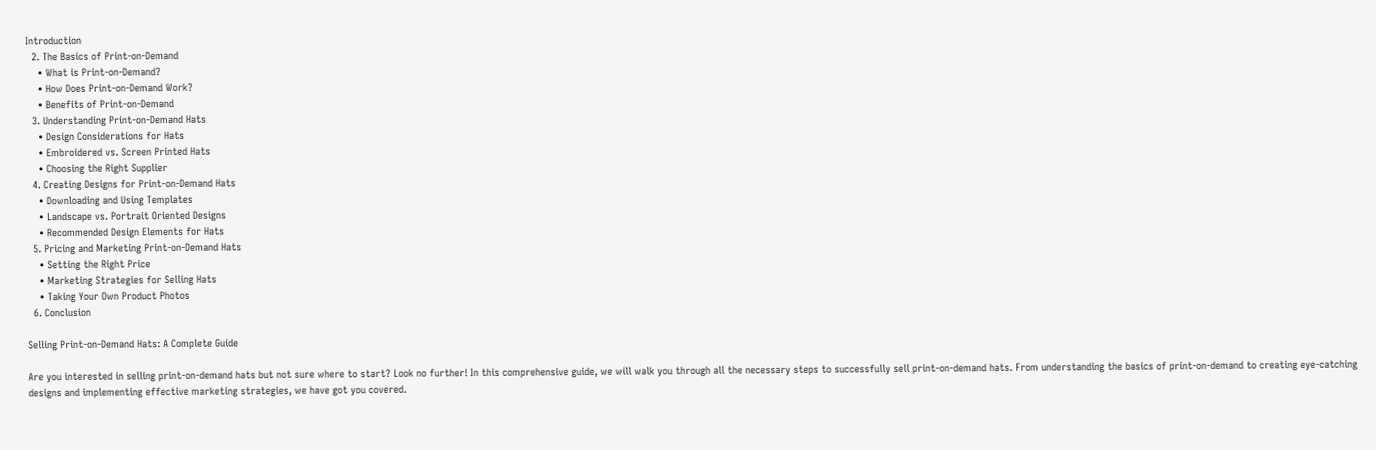Introduction
  2. The Basics of Print-on-Demand
    • What is Print-on-Demand?
    • How Does Print-on-Demand Work?
    • Benefits of Print-on-Demand
  3. Understanding Print-on-Demand Hats
    • Design Considerations for Hats
    • Embroidered vs. Screen Printed Hats
    • Choosing the Right Supplier
  4. Creating Designs for Print-on-Demand Hats
    • Downloading and Using Templates
    • Landscape vs. Portrait Oriented Designs
    • Recommended Design Elements for Hats
  5. Pricing and Marketing Print-on-Demand Hats
    • Setting the Right Price
    • Marketing Strategies for Selling Hats
    • Taking Your Own Product Photos
  6. Conclusion

Selling Print-on-Demand Hats: A Complete Guide

Are you interested in selling print-on-demand hats but not sure where to start? Look no further! In this comprehensive guide, we will walk you through all the necessary steps to successfully sell print-on-demand hats. From understanding the basics of print-on-demand to creating eye-catching designs and implementing effective marketing strategies, we have got you covered.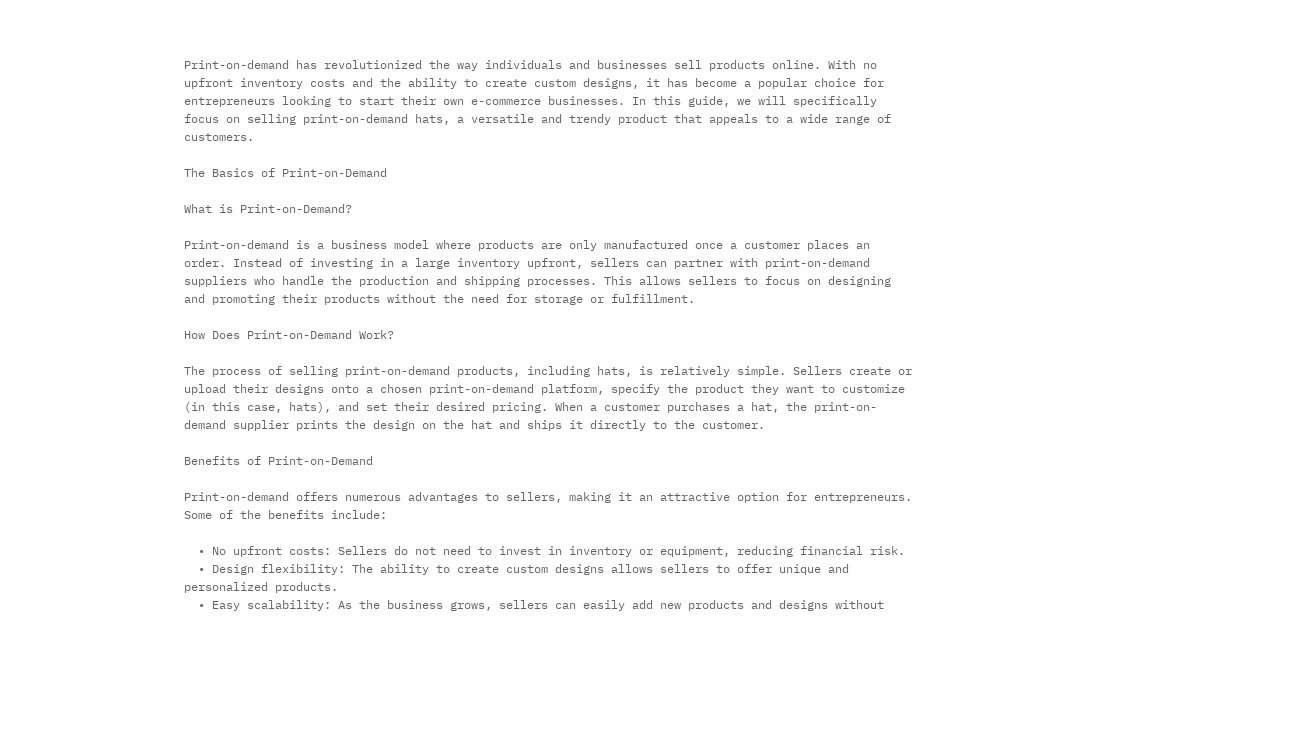Print-on-demand has revolutionized the way individuals and businesses sell products online. With no upfront inventory costs and the ability to create custom designs, it has become a popular choice for entrepreneurs looking to start their own e-commerce businesses. In this guide, we will specifically focus on selling print-on-demand hats, a versatile and trendy product that appeals to a wide range of customers.

The Basics of Print-on-Demand

What is Print-on-Demand?

Print-on-demand is a business model where products are only manufactured once a customer places an order. Instead of investing in a large inventory upfront, sellers can partner with print-on-demand suppliers who handle the production and shipping processes. This allows sellers to focus on designing and promoting their products without the need for storage or fulfillment.

How Does Print-on-Demand Work?

The process of selling print-on-demand products, including hats, is relatively simple. Sellers create or upload their designs onto a chosen print-on-demand platform, specify the product they want to customize (in this case, hats), and set their desired pricing. When a customer purchases a hat, the print-on-demand supplier prints the design on the hat and ships it directly to the customer.

Benefits of Print-on-Demand

Print-on-demand offers numerous advantages to sellers, making it an attractive option for entrepreneurs. Some of the benefits include:

  • No upfront costs: Sellers do not need to invest in inventory or equipment, reducing financial risk.
  • Design flexibility: The ability to create custom designs allows sellers to offer unique and personalized products.
  • Easy scalability: As the business grows, sellers can easily add new products and designs without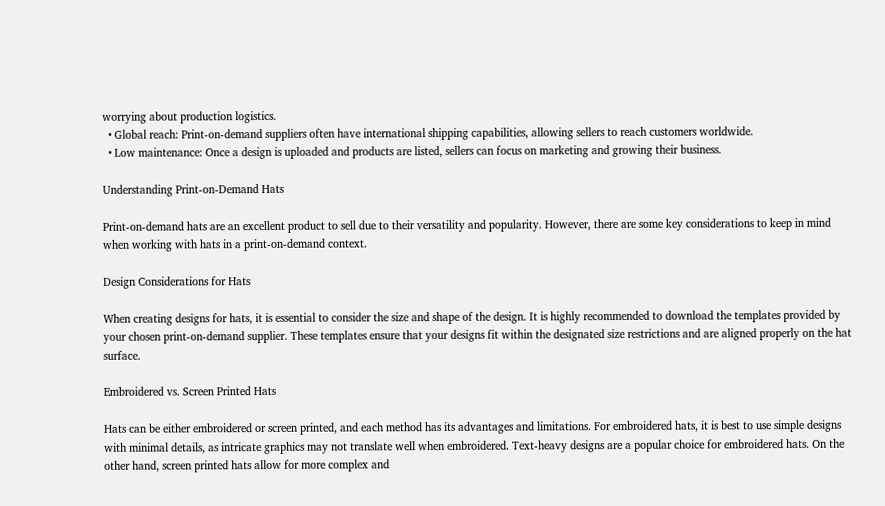worrying about production logistics.
  • Global reach: Print-on-demand suppliers often have international shipping capabilities, allowing sellers to reach customers worldwide.
  • Low maintenance: Once a design is uploaded and products are listed, sellers can focus on marketing and growing their business.

Understanding Print-on-Demand Hats

Print-on-demand hats are an excellent product to sell due to their versatility and popularity. However, there are some key considerations to keep in mind when working with hats in a print-on-demand context.

Design Considerations for Hats

When creating designs for hats, it is essential to consider the size and shape of the design. It is highly recommended to download the templates provided by your chosen print-on-demand supplier. These templates ensure that your designs fit within the designated size restrictions and are aligned properly on the hat surface.

Embroidered vs. Screen Printed Hats

Hats can be either embroidered or screen printed, and each method has its advantages and limitations. For embroidered hats, it is best to use simple designs with minimal details, as intricate graphics may not translate well when embroidered. Text-heavy designs are a popular choice for embroidered hats. On the other hand, screen printed hats allow for more complex and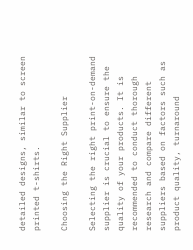detailed designs, similar to screen printed t-shirts.

Choosing the Right Supplier

Selecting the right print-on-demand supplier is crucial to ensure the quality of your products. It is recommended to conduct thorough research and compare different suppliers based on factors such as product quality, turnaround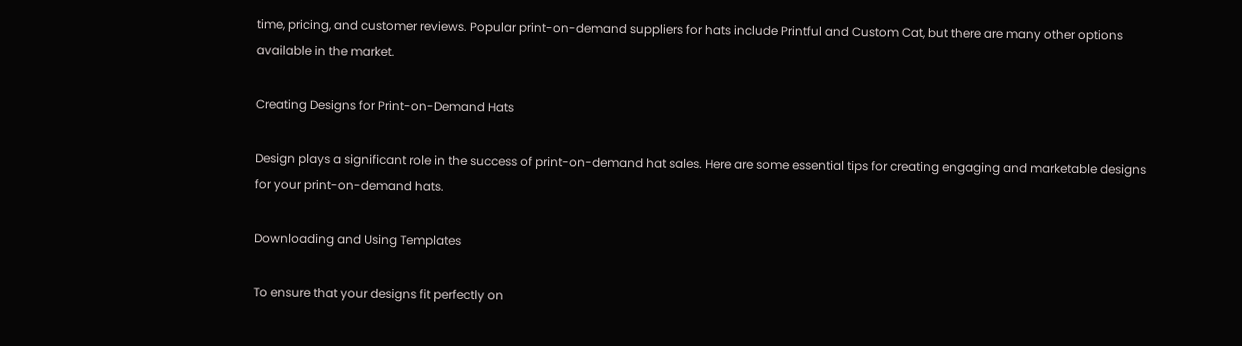time, pricing, and customer reviews. Popular print-on-demand suppliers for hats include Printful and Custom Cat, but there are many other options available in the market.

Creating Designs for Print-on-Demand Hats

Design plays a significant role in the success of print-on-demand hat sales. Here are some essential tips for creating engaging and marketable designs for your print-on-demand hats.

Downloading and Using Templates

To ensure that your designs fit perfectly on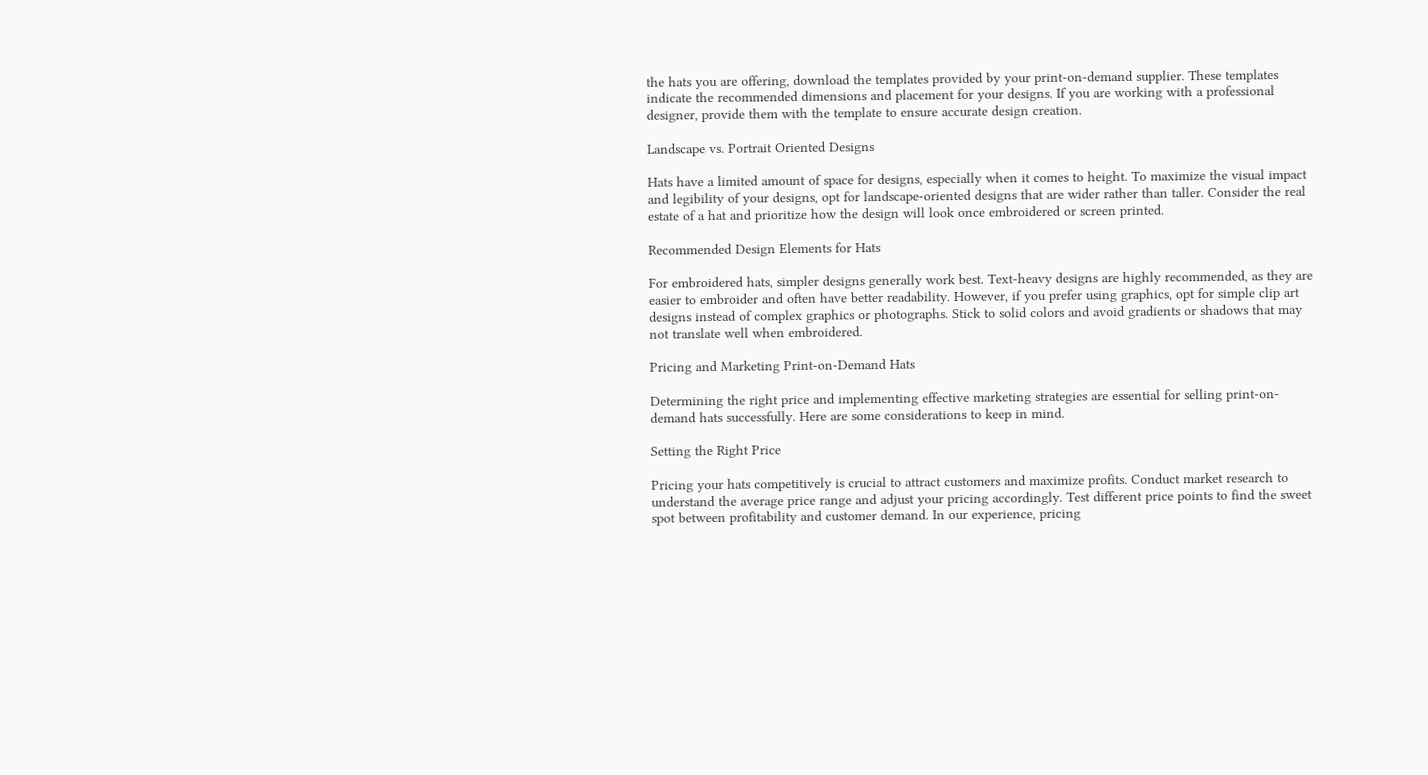the hats you are offering, download the templates provided by your print-on-demand supplier. These templates indicate the recommended dimensions and placement for your designs. If you are working with a professional designer, provide them with the template to ensure accurate design creation.

Landscape vs. Portrait Oriented Designs

Hats have a limited amount of space for designs, especially when it comes to height. To maximize the visual impact and legibility of your designs, opt for landscape-oriented designs that are wider rather than taller. Consider the real estate of a hat and prioritize how the design will look once embroidered or screen printed.

Recommended Design Elements for Hats

For embroidered hats, simpler designs generally work best. Text-heavy designs are highly recommended, as they are easier to embroider and often have better readability. However, if you prefer using graphics, opt for simple clip art designs instead of complex graphics or photographs. Stick to solid colors and avoid gradients or shadows that may not translate well when embroidered.

Pricing and Marketing Print-on-Demand Hats

Determining the right price and implementing effective marketing strategies are essential for selling print-on-demand hats successfully. Here are some considerations to keep in mind.

Setting the Right Price

Pricing your hats competitively is crucial to attract customers and maximize profits. Conduct market research to understand the average price range and adjust your pricing accordingly. Test different price points to find the sweet spot between profitability and customer demand. In our experience, pricing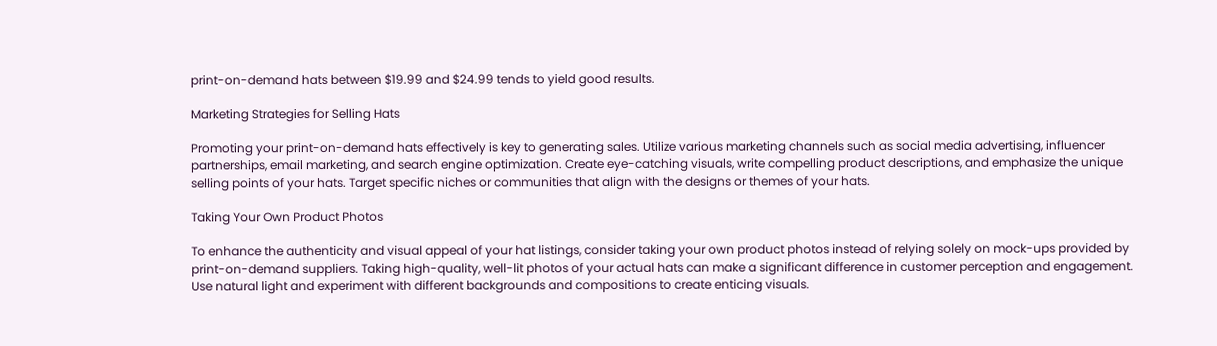print-on-demand hats between $19.99 and $24.99 tends to yield good results.

Marketing Strategies for Selling Hats

Promoting your print-on-demand hats effectively is key to generating sales. Utilize various marketing channels such as social media advertising, influencer partnerships, email marketing, and search engine optimization. Create eye-catching visuals, write compelling product descriptions, and emphasize the unique selling points of your hats. Target specific niches or communities that align with the designs or themes of your hats.

Taking Your Own Product Photos

To enhance the authenticity and visual appeal of your hat listings, consider taking your own product photos instead of relying solely on mock-ups provided by print-on-demand suppliers. Taking high-quality, well-lit photos of your actual hats can make a significant difference in customer perception and engagement. Use natural light and experiment with different backgrounds and compositions to create enticing visuals.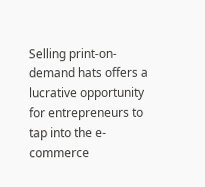Selling print-on-demand hats offers a lucrative opportunity for entrepreneurs to tap into the e-commerce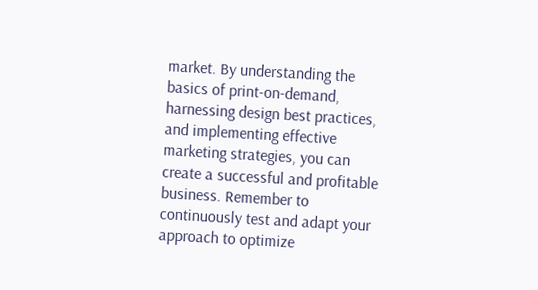market. By understanding the basics of print-on-demand, harnessing design best practices, and implementing effective marketing strategies, you can create a successful and profitable business. Remember to continuously test and adapt your approach to optimize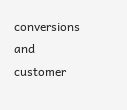conversions and customer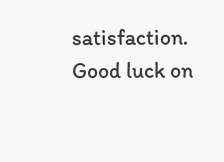satisfaction. Good luck on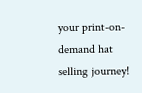your print-on-demand hat selling journey!